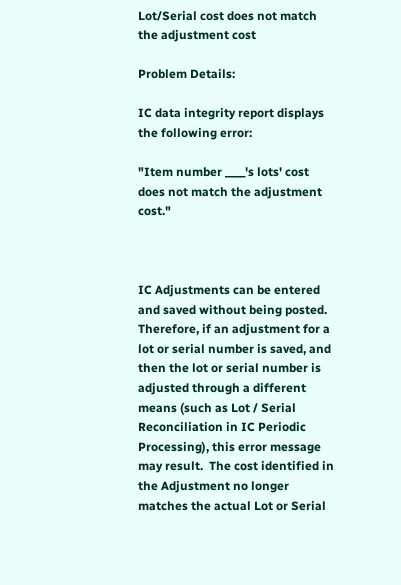Lot/Serial cost does not match the adjustment cost

Problem Details:

IC data integrity report displays the following error:

"Item number ____'s lots' cost does not match the adjustment cost."



IC Adjustments can be entered and saved without being posted.  Therefore, if an adjustment for a lot or serial number is saved, and then the lot or serial number is adjusted through a different means (such as Lot / Serial Reconciliation in IC Periodic Processing), this error message may result.  The cost identified in the Adjustment no longer matches the actual Lot or Serial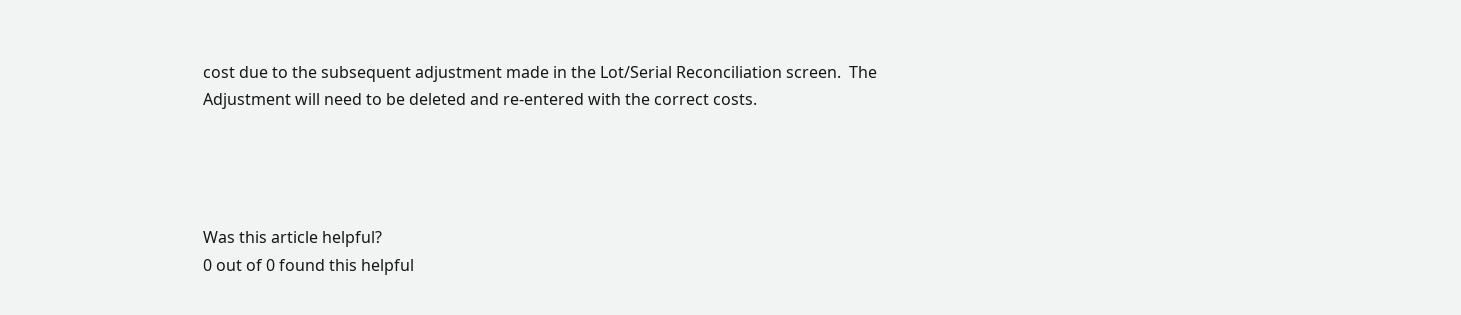cost due to the subsequent adjustment made in the Lot/Serial Reconciliation screen.  The Adjustment will need to be deleted and re-entered with the correct costs.




Was this article helpful?
0 out of 0 found this helpful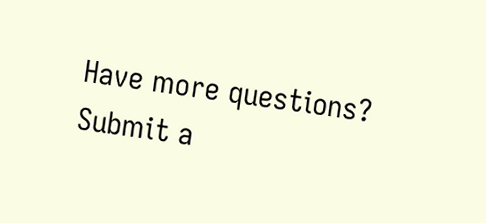Have more questions? Submit a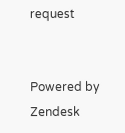request


Powered by Zendesk